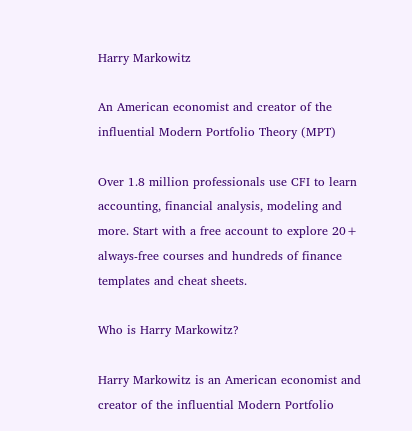Harry Markowitz

An American economist and creator of the influential Modern Portfolio Theory (MPT)

Over 1.8 million professionals use CFI to learn accounting, financial analysis, modeling and more. Start with a free account to explore 20+ always-free courses and hundreds of finance templates and cheat sheets.

Who is Harry Markowitz?

Harry Markowitz is an American economist and creator of the influential Modern Portfolio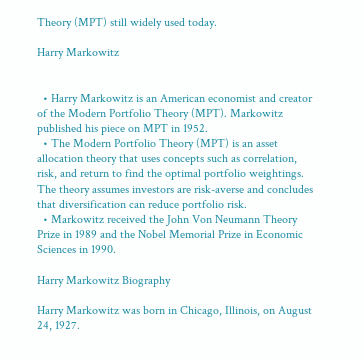Theory (MPT) still widely used today.

Harry Markowitz


  • Harry Markowitz is an American economist and creator of the Modern Portfolio Theory (MPT). Markowitz published his piece on MPT in 1952.
  • The Modern Portfolio Theory (MPT) is an asset allocation theory that uses concepts such as correlation, risk, and return to find the optimal portfolio weightings. The theory assumes investors are risk-averse and concludes that diversification can reduce portfolio risk.
  • Markowitz received the John Von Neumann Theory Prize in 1989 and the Nobel Memorial Prize in Economic Sciences in 1990.

Harry Markowitz Biography

Harry Markowitz was born in Chicago, Illinois, on August 24, 1927.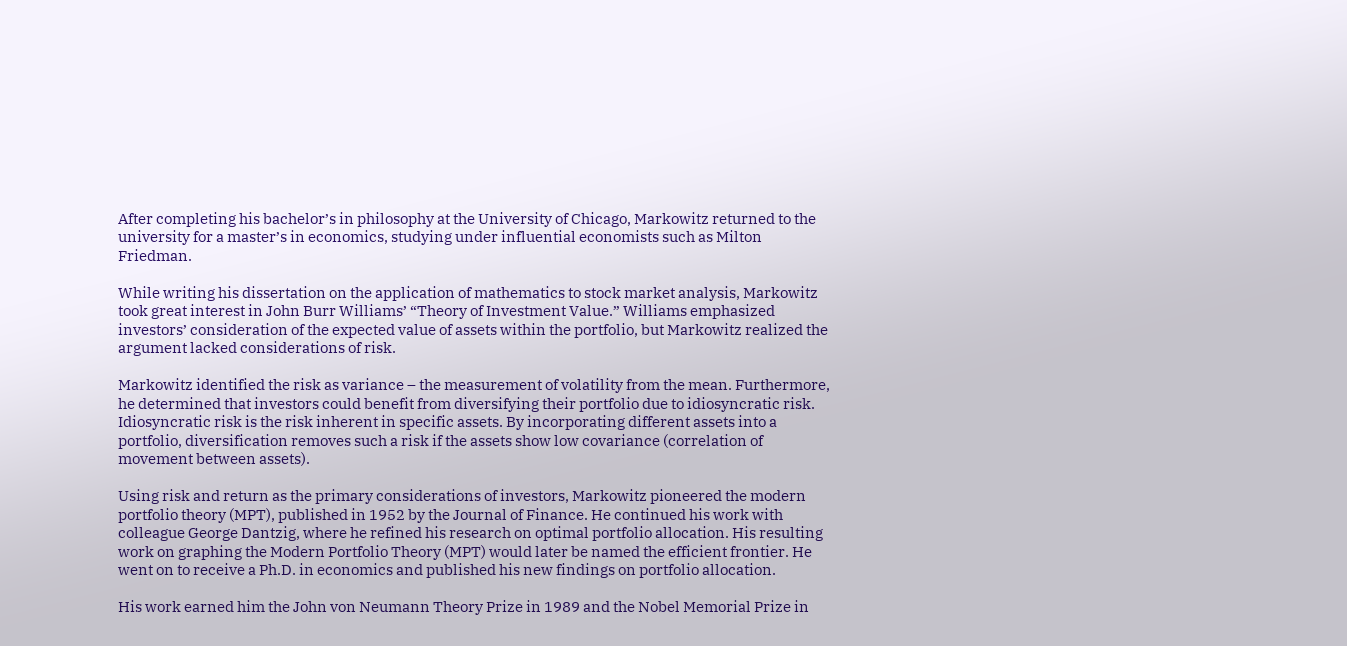After completing his bachelor’s in philosophy at the University of Chicago, Markowitz returned to the university for a master’s in economics, studying under influential economists such as Milton Friedman.

While writing his dissertation on the application of mathematics to stock market analysis, Markowitz took great interest in John Burr Williams’ “Theory of Investment Value.” Williams emphasized investors’ consideration of the expected value of assets within the portfolio, but Markowitz realized the argument lacked considerations of risk.

Markowitz identified the risk as variance – the measurement of volatility from the mean. Furthermore, he determined that investors could benefit from diversifying their portfolio due to idiosyncratic risk. Idiosyncratic risk is the risk inherent in specific assets. By incorporating different assets into a portfolio, diversification removes such a risk if the assets show low covariance (correlation of movement between assets).

Using risk and return as the primary considerations of investors, Markowitz pioneered the modern portfolio theory (MPT), published in 1952 by the Journal of Finance. He continued his work with colleague George Dantzig, where he refined his research on optimal portfolio allocation. His resulting work on graphing the Modern Portfolio Theory (MPT) would later be named the efficient frontier. He went on to receive a Ph.D. in economics and published his new findings on portfolio allocation.

His work earned him the John von Neumann Theory Prize in 1989 and the Nobel Memorial Prize in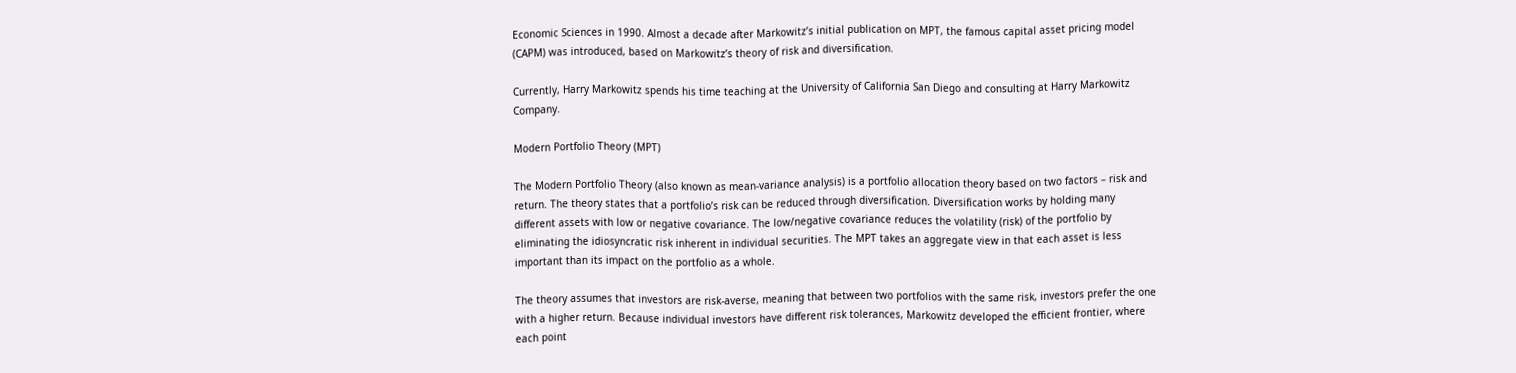Economic Sciences in 1990. Almost a decade after Markowitz’s initial publication on MPT, the famous capital asset pricing model (CAPM) was introduced, based on Markowitz’s theory of risk and diversification.

Currently, Harry Markowitz spends his time teaching at the University of California San Diego and consulting at Harry Markowitz Company.

Modern Portfolio Theory (MPT)

The Modern Portfolio Theory (also known as mean-variance analysis) is a portfolio allocation theory based on two factors – risk and return. The theory states that a portfolio’s risk can be reduced through diversification. Diversification works by holding many different assets with low or negative covariance. The low/negative covariance reduces the volatility (risk) of the portfolio by eliminating the idiosyncratic risk inherent in individual securities. The MPT takes an aggregate view in that each asset is less important than its impact on the portfolio as a whole.

The theory assumes that investors are risk-averse, meaning that between two portfolios with the same risk, investors prefer the one with a higher return. Because individual investors have different risk tolerances, Markowitz developed the efficient frontier, where each point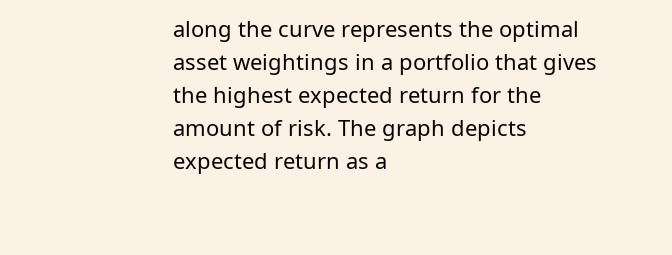along the curve represents the optimal asset weightings in a portfolio that gives the highest expected return for the amount of risk. The graph depicts expected return as a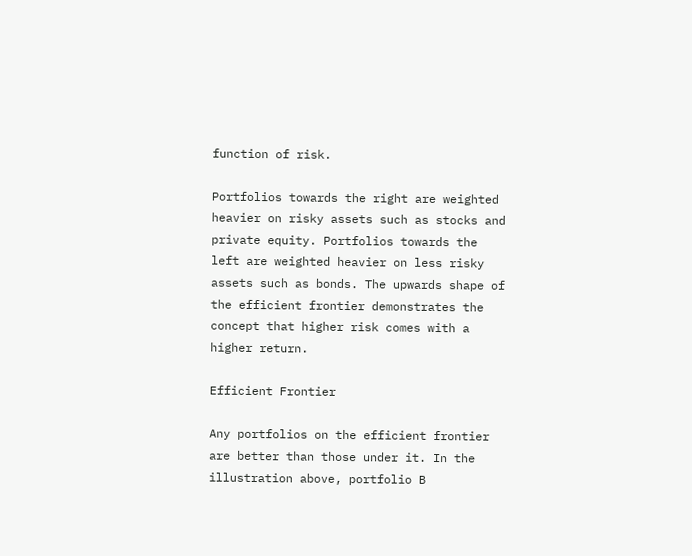function of risk.

Portfolios towards the right are weighted heavier on risky assets such as stocks and private equity. Portfolios towards the left are weighted heavier on less risky assets such as bonds. The upwards shape of the efficient frontier demonstrates the concept that higher risk comes with a higher return.

Efficient Frontier

Any portfolios on the efficient frontier are better than those under it. In the illustration above, portfolio B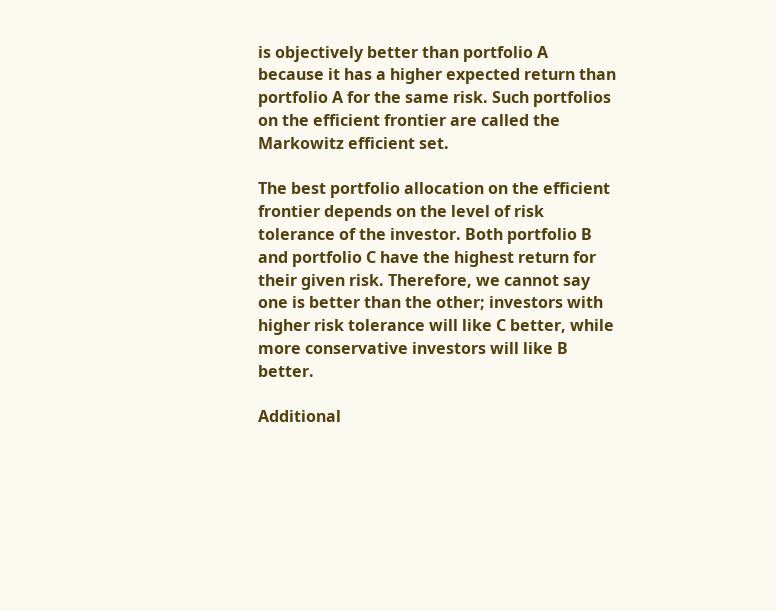is objectively better than portfolio A because it has a higher expected return than portfolio A for the same risk. Such portfolios on the efficient frontier are called the Markowitz efficient set.

The best portfolio allocation on the efficient frontier depends on the level of risk tolerance of the investor. Both portfolio B and portfolio C have the highest return for their given risk. Therefore, we cannot say one is better than the other; investors with higher risk tolerance will like C better, while more conservative investors will like B better.

Additional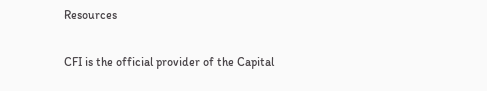Resources

CFI is the official provider of the Capital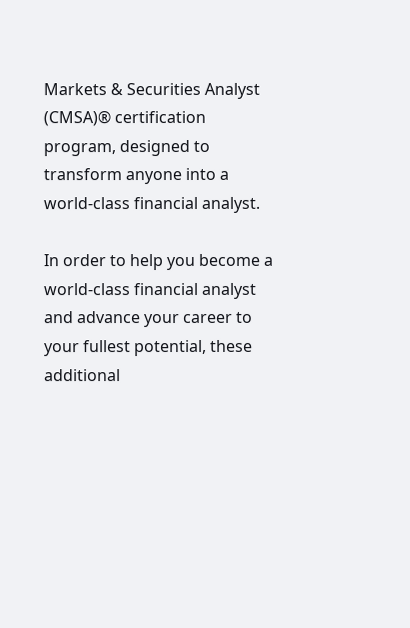Markets & Securities Analyst (CMSA)® certification program, designed to transform anyone into a world-class financial analyst.

In order to help you become a world-class financial analyst and advance your career to your fullest potential, these additional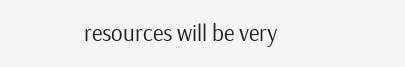resources will be very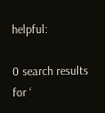helpful:

0 search results for ‘